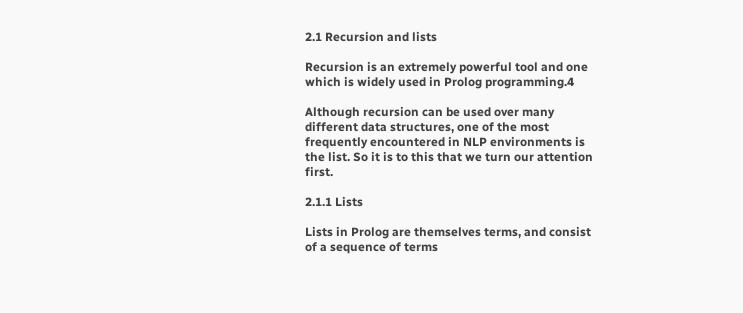2.1 Recursion and lists

Recursion is an extremely powerful tool and one which is widely used in Prolog programming.4

Although recursion can be used over many different data structures, one of the most frequently encountered in NLP environments is the list. So it is to this that we turn our attention first.

2.1.1 Lists

Lists in Prolog are themselves terms, and consist of a sequence of terms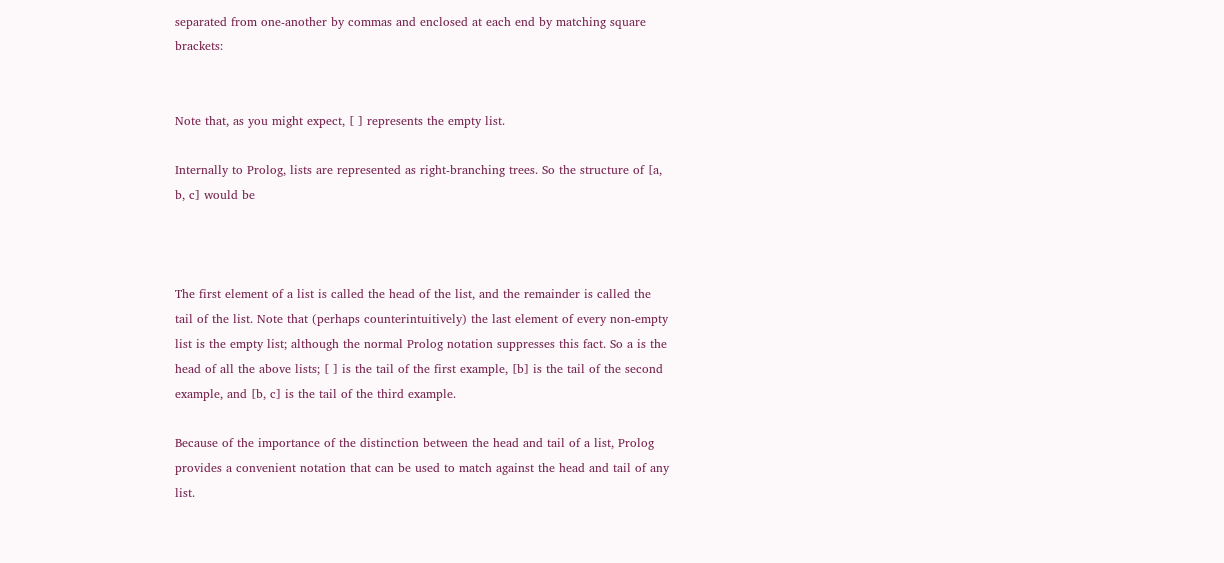separated from one-another by commas and enclosed at each end by matching square brackets:


Note that, as you might expect, [ ] represents the empty list.

Internally to Prolog, lists are represented as right-branching trees. So the structure of [a, b, c] would be



The first element of a list is called the head of the list, and the remainder is called the tail of the list. Note that (perhaps counterintuitively) the last element of every non-empty list is the empty list; although the normal Prolog notation suppresses this fact. So a is the head of all the above lists; [ ] is the tail of the first example, [b] is the tail of the second example, and [b, c] is the tail of the third example.

Because of the importance of the distinction between the head and tail of a list, Prolog provides a convenient notation that can be used to match against the head and tail of any list.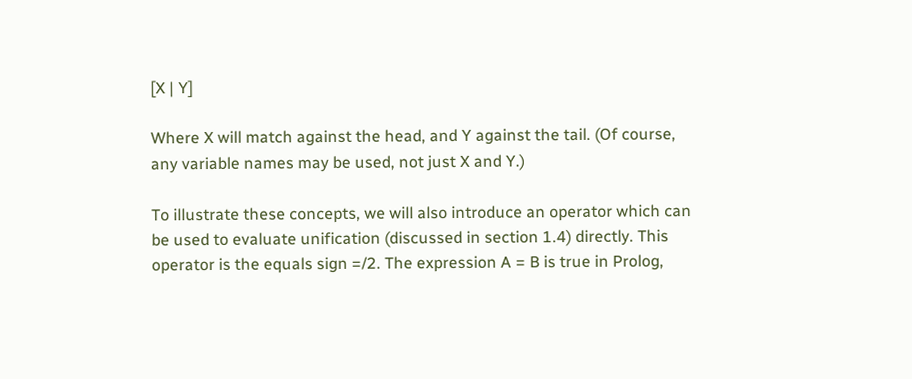[X | Y]

Where X will match against the head, and Y against the tail. (Of course, any variable names may be used, not just X and Y.)

To illustrate these concepts, we will also introduce an operator which can be used to evaluate unification (discussed in section 1.4) directly. This operator is the equals sign =/2. The expression A = B is true in Prolog,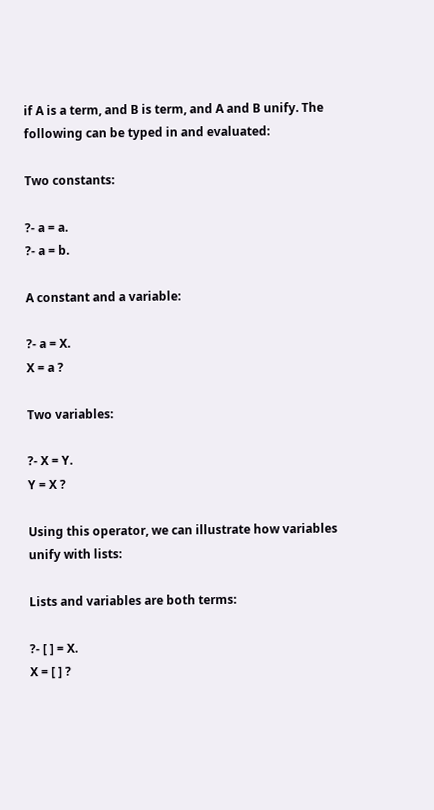if A is a term, and B is term, and A and B unify. The following can be typed in and evaluated:

Two constants:

?- a = a.
?- a = b.

A constant and a variable:

?- a = X.
X = a ?

Two variables:

?- X = Y.
Y = X ?

Using this operator, we can illustrate how variables unify with lists:

Lists and variables are both terms:

?- [ ] = X.
X = [ ] ?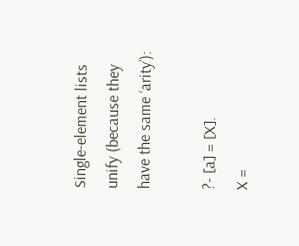Single-element lists unify (because they have the same ‘arity’):

?- [a] = [X].
X =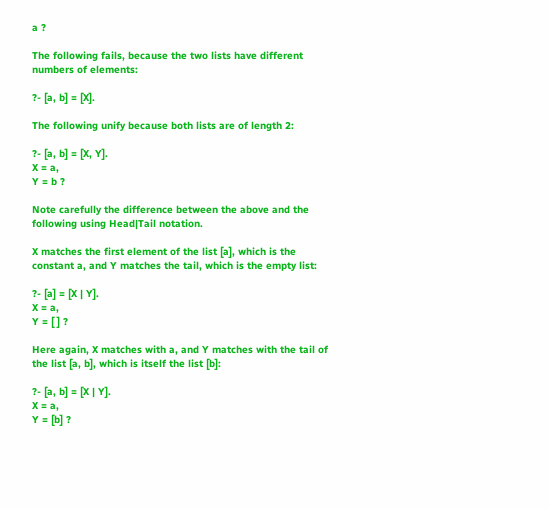a ?

The following fails, because the two lists have different numbers of elements:

?- [a, b] = [X].

The following unify because both lists are of length 2:

?- [a, b] = [X, Y].
X = a,
Y = b ?

Note carefully the difference between the above and the following using Head|Tail notation.

X matches the first element of the list [a], which is the constant a, and Y matches the tail, which is the empty list:

?- [a] = [X | Y].
X = a,
Y = [ ] ?

Here again, X matches with a, and Y matches with the tail of the list [a, b], which is itself the list [b]:

?- [a, b] = [X | Y].
X = a,
Y = [b] ?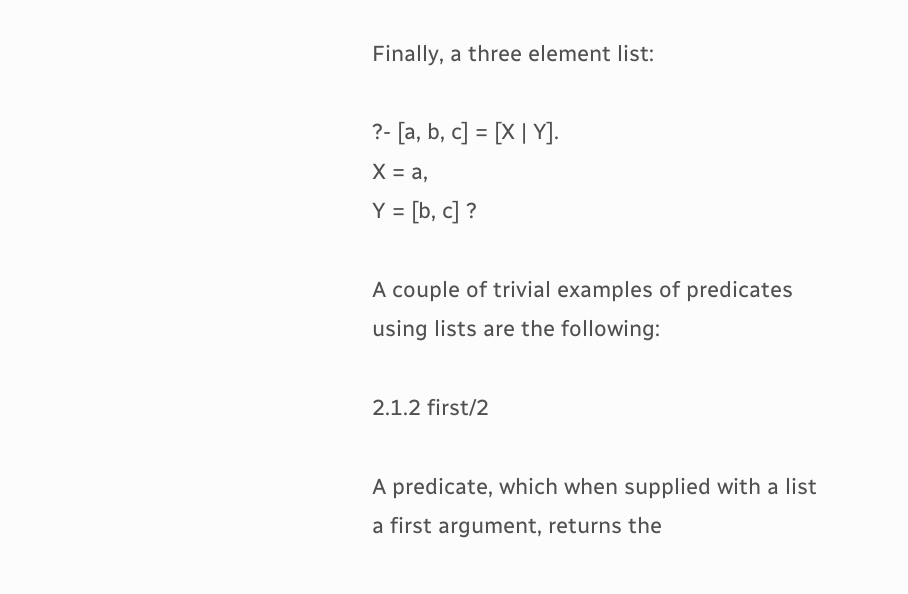Finally, a three element list:

?- [a, b, c] = [X | Y].
X = a,
Y = [b, c] ?

A couple of trivial examples of predicates using lists are the following:

2.1.2 first/2

A predicate, which when supplied with a list a first argument, returns the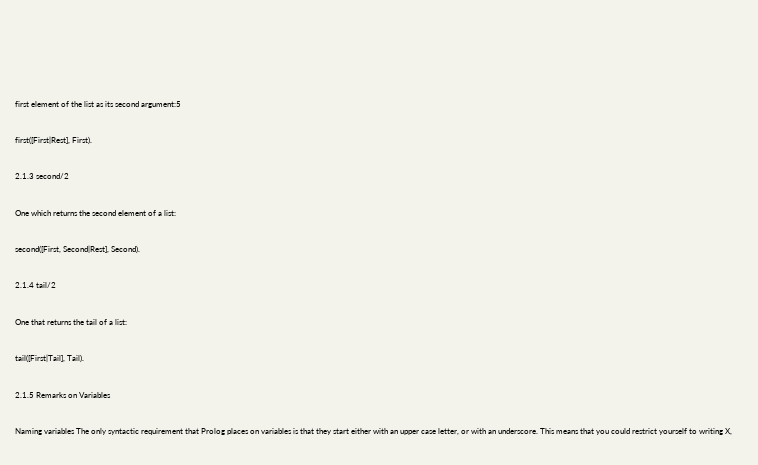first element of the list as its second argument:5

first([First|Rest], First).

2.1.3 second/2

One which returns the second element of a list:

second([First, Second|Rest], Second).

2.1.4 tail/2

One that returns the tail of a list:

tail([First|Tail], Tail).

2.1.5 Remarks on Variables

Naming variables The only syntactic requirement that Prolog places on variables is that they start either with an upper case letter, or with an underscore. This means that you could restrict yourself to writing X,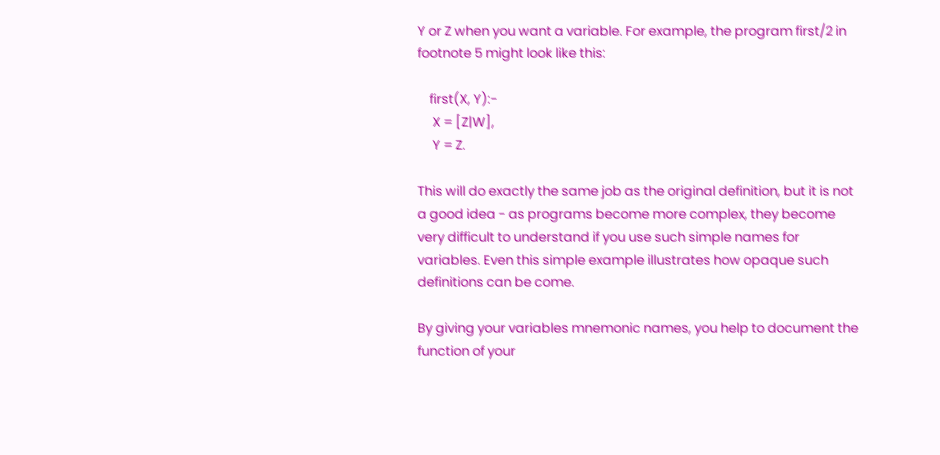Y or Z when you want a variable. For example, the program first/2 in footnote 5 might look like this:

    first(X, Y):-
     X = [Z|W],
     Y = Z.

This will do exactly the same job as the original definition, but it is not a good idea - as programs become more complex, they become very difficult to understand if you use such simple names for variables. Even this simple example illustrates how opaque such definitions can be come.

By giving your variables mnemonic names, you help to document the function of your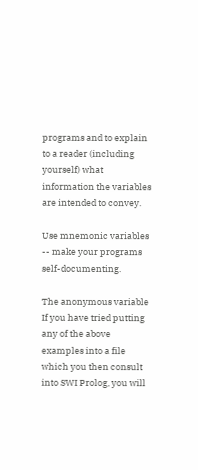programs and to explain to a reader (including yourself) what information the variables are intended to convey.

Use mnemonic variables -- make your programs self-documenting.

The anonymous variable If you have tried putting any of the above examples into a file which you then consult into SWI Prolog, you will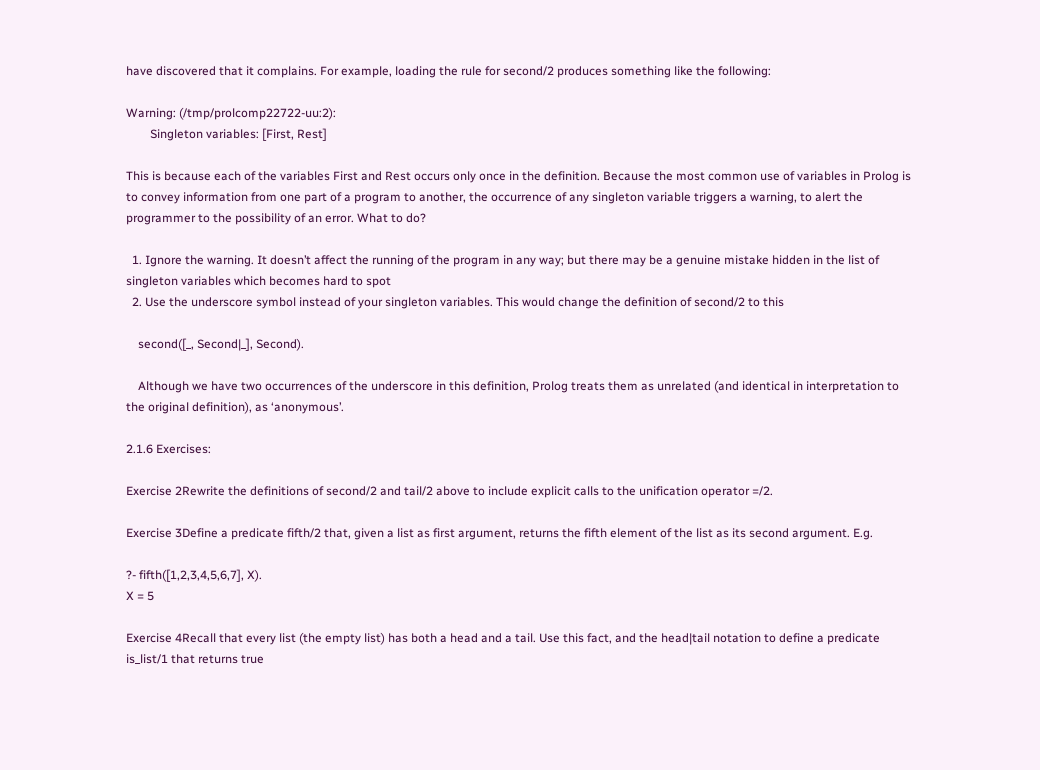have discovered that it complains. For example, loading the rule for second/2 produces something like the following:

Warning: (/tmp/prolcomp22722-uu:2):
        Singleton variables: [First, Rest]

This is because each of the variables First and Rest occurs only once in the definition. Because the most common use of variables in Prolog is to convey information from one part of a program to another, the occurrence of any singleton variable triggers a warning, to alert the programmer to the possibility of an error. What to do?

  1. Ignore the warning. It doesn’t affect the running of the program in any way; but there may be a genuine mistake hidden in the list of singleton variables which becomes hard to spot
  2. Use the underscore symbol instead of your singleton variables. This would change the definition of second/2 to this

    second([_, Second|_], Second).

    Although we have two occurrences of the underscore in this definition, Prolog treats them as unrelated (and identical in interpretation to the original definition), as ‘anonymous’.

2.1.6 Exercises:

Exercise 2Rewrite the definitions of second/2 and tail/2 above to include explicit calls to the unification operator =/2.

Exercise 3Define a predicate fifth/2 that, given a list as first argument, returns the fifth element of the list as its second argument. E.g.

?- fifth([1,2,3,4,5,6,7], X).
X = 5

Exercise 4Recall that every list (the empty list) has both a head and a tail. Use this fact, and the head|tail notation to define a predicate is_list/1 that returns true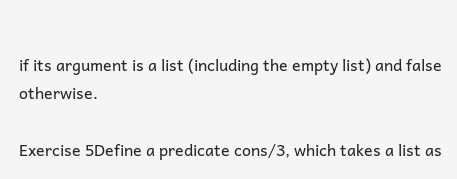if its argument is a list (including the empty list) and false otherwise.

Exercise 5Define a predicate cons/3, which takes a list as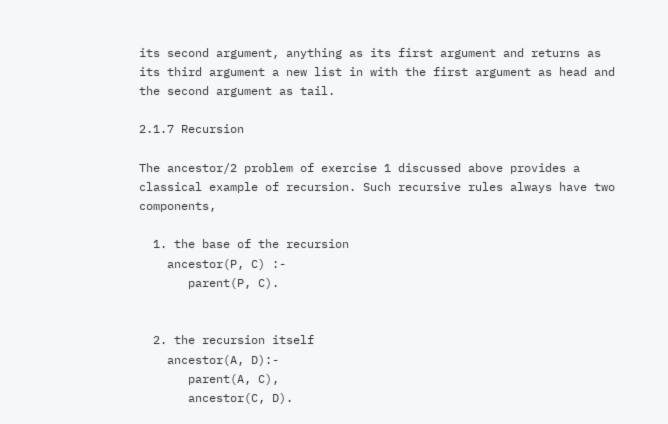its second argument, anything as its first argument and returns as its third argument a new list in with the first argument as head and the second argument as tail.

2.1.7 Recursion

The ancestor/2 problem of exercise 1 discussed above provides a classical example of recursion. Such recursive rules always have two components,

  1. the base of the recursion
    ancestor(P, C) :-
       parent(P, C).


  2. the recursion itself
    ancestor(A, D):-
       parent(A, C),
       ancestor(C, D).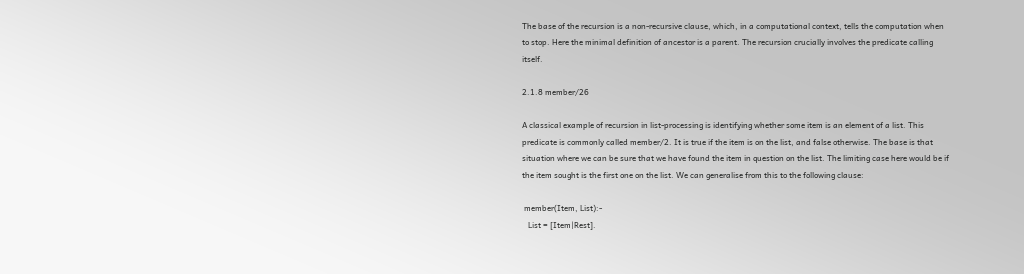The base of the recursion is a non-recursive clause, which, in a computational context, tells the computation when to stop. Here the minimal definition of ancestor is a parent. The recursion crucially involves the predicate calling itself.

2.1.8 member/26

A classical example of recursion in list-processing is identifying whether some item is an element of a list. This predicate is commonly called member/2. It is true if the item is on the list, and false otherwise. The base is that situation where we can be sure that we have found the item in question on the list. The limiting case here would be if the item sought is the first one on the list. We can generalise from this to the following clause:

 member(Item, List):-
   List = [Item|Rest].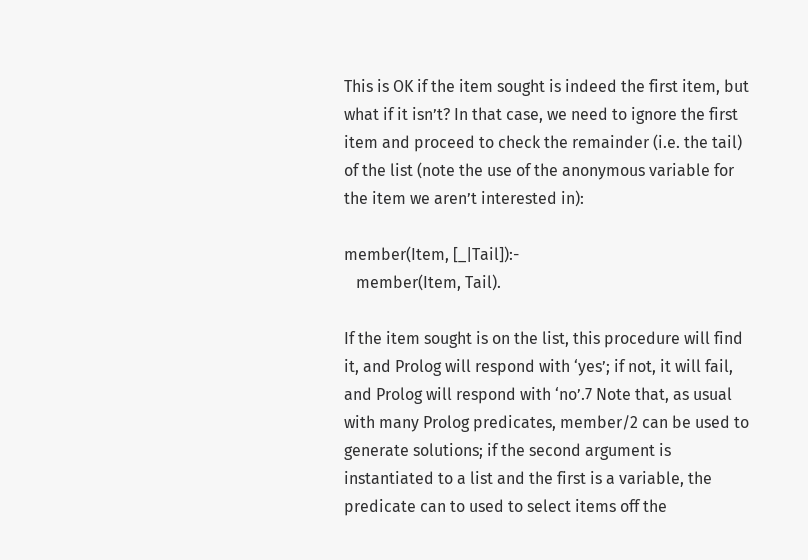This is OK if the item sought is indeed the first item, but what if it isn’t? In that case, we need to ignore the first item and proceed to check the remainder (i.e. the tail) of the list (note the use of the anonymous variable for the item we aren’t interested in):

member(Item, [_|Tail]):-
   member(Item, Tail).

If the item sought is on the list, this procedure will find it, and Prolog will respond with ‘yes’; if not, it will fail, and Prolog will respond with ‘no’.7 Note that, as usual with many Prolog predicates, member/2 can be used to generate solutions; if the second argument is instantiated to a list and the first is a variable, the predicate can to used to select items off the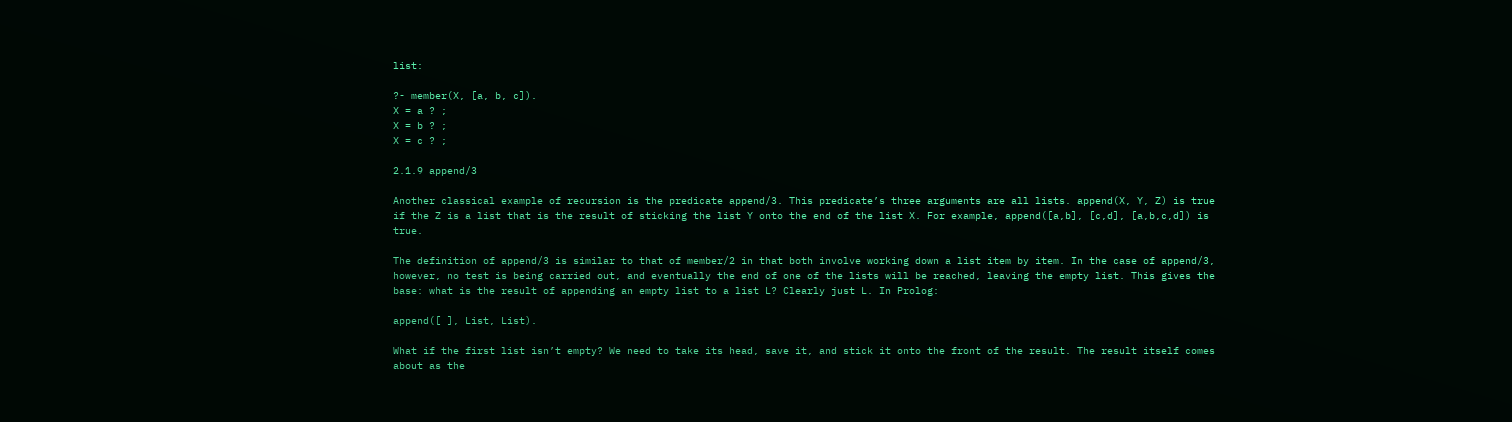list:

?- member(X, [a, b, c]).
X = a ? ;
X = b ? ;
X = c ? ;

2.1.9 append/3

Another classical example of recursion is the predicate append/3. This predicate’s three arguments are all lists. append(X, Y, Z) is true if the Z is a list that is the result of sticking the list Y onto the end of the list X. For example, append([a,b], [c,d], [a,b,c,d]) is true.

The definition of append/3 is similar to that of member/2 in that both involve working down a list item by item. In the case of append/3, however, no test is being carried out, and eventually the end of one of the lists will be reached, leaving the empty list. This gives the base: what is the result of appending an empty list to a list L? Clearly just L. In Prolog:

append([ ], List, List).

What if the first list isn’t empty? We need to take its head, save it, and stick it onto the front of the result. The result itself comes about as the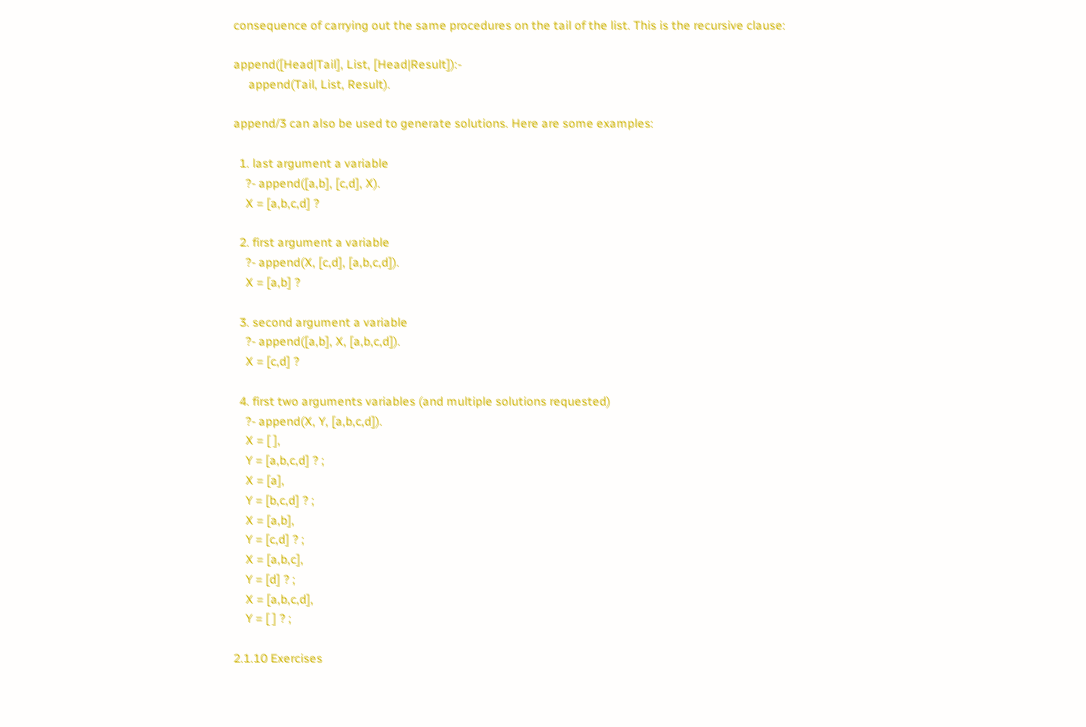consequence of carrying out the same procedures on the tail of the list. This is the recursive clause:

append([Head|Tail], List, [Head|Result]):-
     append(Tail, List, Result).

append/3 can also be used to generate solutions. Here are some examples:

  1. last argument a variable
    ?- append([a,b], [c,d], X).
    X = [a,b,c,d] ?

  2. first argument a variable
    ?- append(X, [c,d], [a,b,c,d]).
    X = [a,b] ?

  3. second argument a variable
    ?- append([a,b], X, [a,b,c,d]).
    X = [c,d] ?

  4. first two arguments variables (and multiple solutions requested)
    ?- append(X, Y, [a,b,c,d]).
    X = [ ],
    Y = [a,b,c,d] ? ;
    X = [a],
    Y = [b,c,d] ? ;
    X = [a,b],
    Y = [c,d] ? ;
    X = [a,b,c],
    Y = [d] ? ;
    X = [a,b,c,d],
    Y = [ ] ? ;

2.1.10 Exercises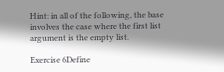Hint: in all of the following, the base involves the case where the first list argument is the empty list.

Exercise 6Define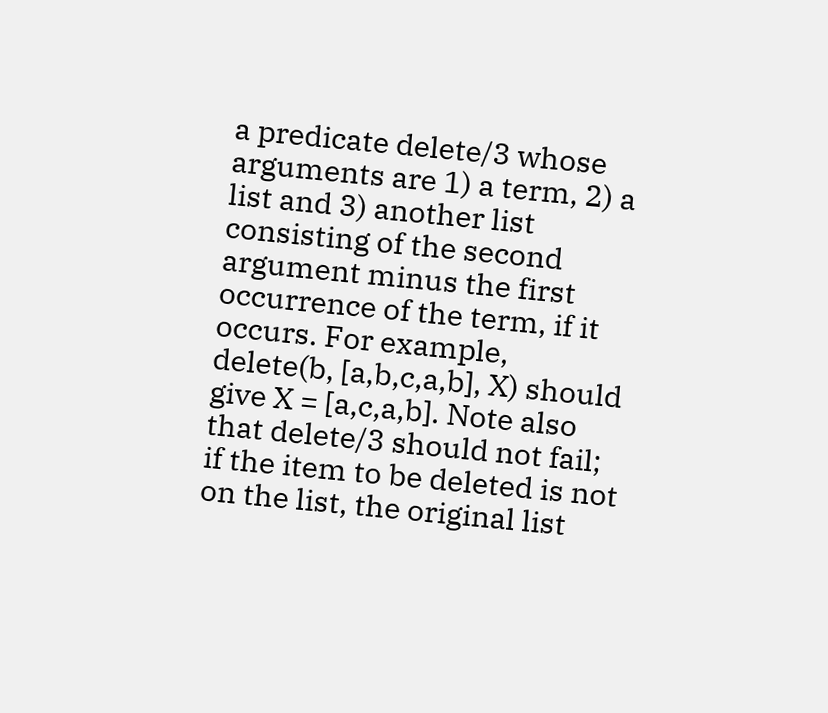a predicate delete/3 whose arguments are 1) a term, 2) a list and 3) another list consisting of the second argument minus the first occurrence of the term, if it occurs. For example, delete(b, [a,b,c,a,b], X) should give X = [a,c,a,b]. Note also that delete/3 should not fail; if the item to be deleted is not on the list, the original list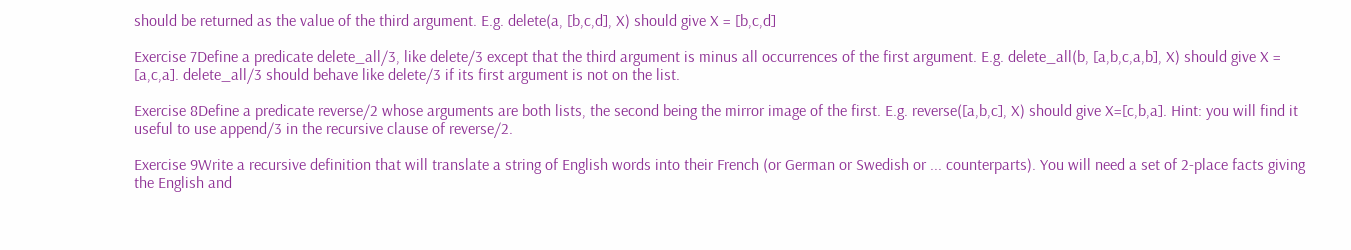should be returned as the value of the third argument. E.g. delete(a, [b,c,d], X) should give X = [b,c,d]

Exercise 7Define a predicate delete_all/3, like delete/3 except that the third argument is minus all occurrences of the first argument. E.g. delete_all(b, [a,b,c,a,b], X) should give X = [a,c,a]. delete_all/3 should behave like delete/3 if its first argument is not on the list.

Exercise 8Define a predicate reverse/2 whose arguments are both lists, the second being the mirror image of the first. E.g. reverse([a,b,c], X) should give X=[c,b,a]. Hint: you will find it useful to use append/3 in the recursive clause of reverse/2.

Exercise 9Write a recursive definition that will translate a string of English words into their French (or German or Swedish or ... counterparts). You will need a set of 2-place facts giving the English and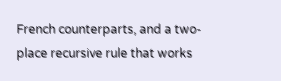French counterparts, and a two-place recursive rule that works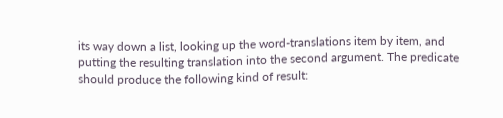its way down a list, looking up the word-translations item by item, and putting the resulting translation into the second argument. The predicate should produce the following kind of result: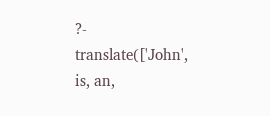?- translate(['John', is, an,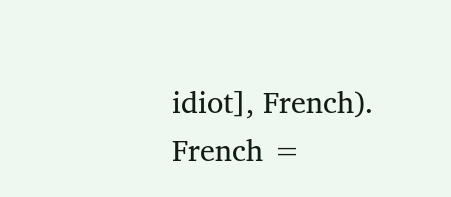idiot], French).
French =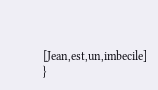[Jean,est,un,imbecile] }